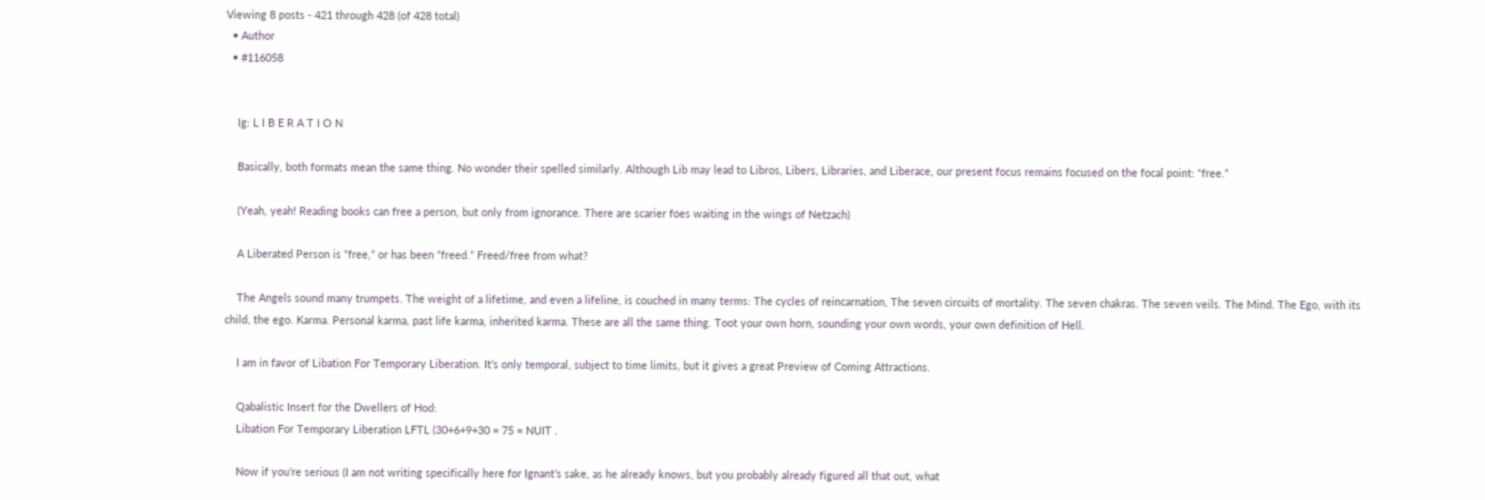Viewing 8 posts - 421 through 428 (of 428 total)
  • Author
  • #116058


    Ig: L I B E R A T I O N

    Basically, both formats mean the same thing. No wonder their spelled similarly. Although Lib may lead to Libros, Libers, Libraries, and Liberace, our present focus remains focused on the focal point: “free.”

    (Yeah, yeah! Reading books can free a person, but only from ignorance. There are scarier foes waiting in the wings of Netzach)

    A Liberated Person is “free,” or has been “freed.” Freed/free from what?

    The Angels sound many trumpets. The weight of a lifetime, and even a lifeline, is couched in many terms: The cycles of reincarnation, The seven circuits of mortality. The seven chakras. The seven veils. The Mind. The Ego, with its child, the ego. Karma. Personal karma, past life karma, inherited karma. These are all the same thing. Toot your own horn, sounding your own words, your own definition of Hell.

    I am in favor of Libation For Temporary Liberation. It’s only temporal, subject to time limits, but it gives a great Preview of Coming Attractions.

    Qabalistic Insert for the Dwellers of Hod:
    Libation For Temporary Liberation LFTL (30+6+9+30 = 75 = NUIT .

    Now if you’re serious (I am not writing specifically here for Ignant’s sake, as he already knows, but you probably already figured all that out, what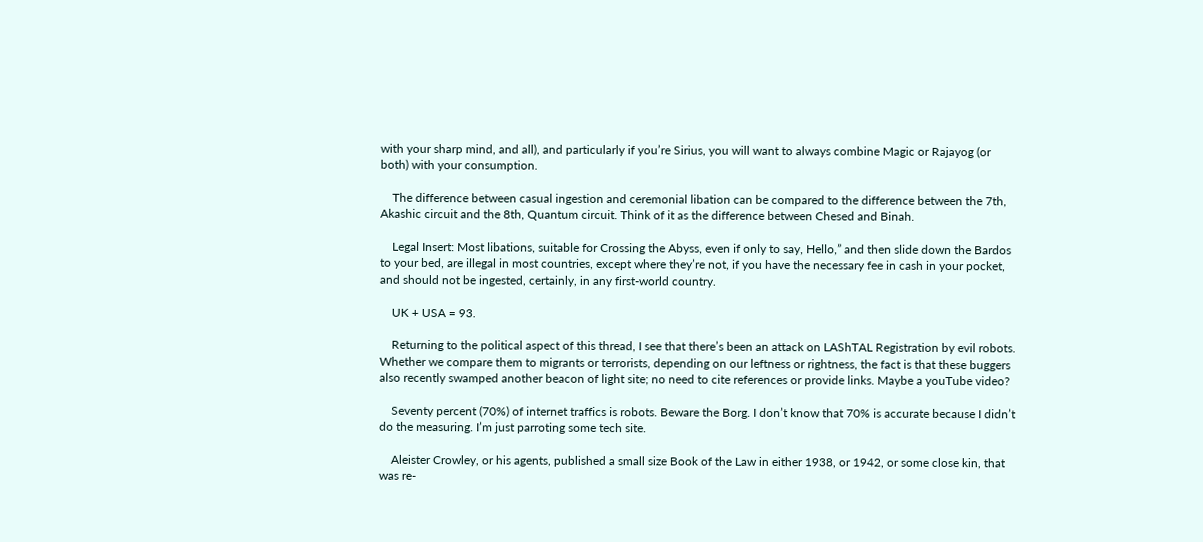with your sharp mind, and all), and particularly if you’re Sirius, you will want to always combine Magic or Rajayog (or both) with your consumption.

    The difference between casual ingestion and ceremonial libation can be compared to the difference between the 7th, Akashic circuit and the 8th, Quantum circuit. Think of it as the difference between Chesed and Binah.

    Legal Insert: Most libations, suitable for Crossing the Abyss, even if only to say, Hello,” and then slide down the Bardos to your bed, are illegal in most countries, except where they’re not, if you have the necessary fee in cash in your pocket, and should not be ingested, certainly, in any first-world country.

    UK + USA = 93.

    Returning to the political aspect of this thread, I see that there’s been an attack on LAShTAL Registration by evil robots. Whether we compare them to migrants or terrorists, depending on our leftness or rightness, the fact is that these buggers also recently swamped another beacon of light site; no need to cite references or provide links. Maybe a youTube video?

    Seventy percent (70%) of internet traffics is robots. Beware the Borg. I don’t know that 70% is accurate because I didn’t do the measuring. I’m just parroting some tech site.

    Aleister Crowley, or his agents, published a small size Book of the Law in either 1938, or 1942, or some close kin, that was re-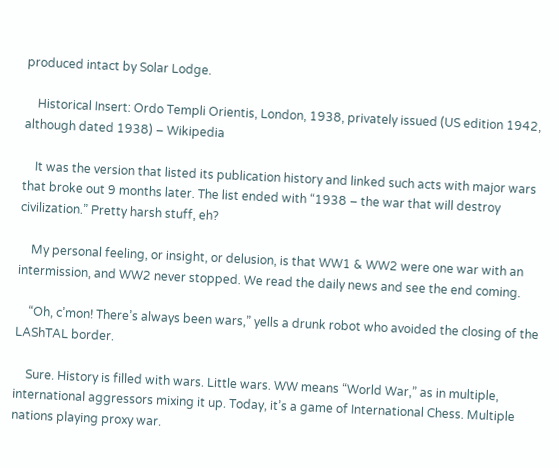produced intact by Solar Lodge.

    Historical Insert: Ordo Templi Orientis, London, 1938, privately issued (US edition 1942, although dated 1938) – Wikipedia

    It was the version that listed its publication history and linked such acts with major wars that broke out 9 months later. The list ended with “1938 – the war that will destroy civilization.” Pretty harsh stuff, eh?

    My personal feeling, or insight, or delusion, is that WW1 & WW2 were one war with an intermission, and WW2 never stopped. We read the daily news and see the end coming.

    “Oh, c’mon! There’s always been wars,” yells a drunk robot who avoided the closing of the LAShTAL border.

    Sure. History is filled with wars. Little wars. WW means “World War,” as in multiple, international aggressors mixing it up. Today, it’s a game of International Chess. Multiple nations playing proxy war.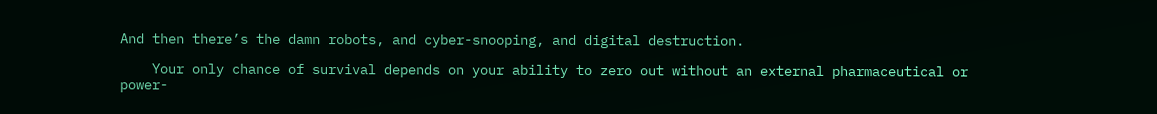And then there’s the damn robots, and cyber-snooping, and digital destruction.

    Your only chance of survival depends on your ability to zero out without an external pharmaceutical or power-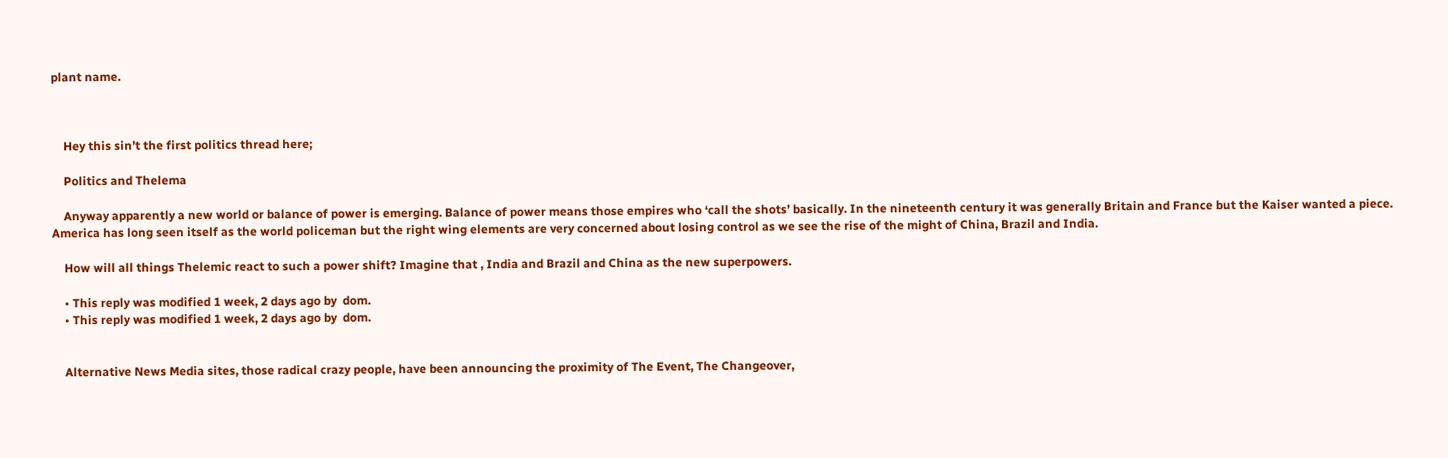plant name.



    Hey this sin’t the first politics thread here;

    Politics and Thelema

    Anyway apparently a new world or balance of power is emerging. Balance of power means those empires who ‘call the shots’ basically. In the nineteenth century it was generally Britain and France but the Kaiser wanted a piece. America has long seen itself as the world policeman but the right wing elements are very concerned about losing control as we see the rise of the might of China, Brazil and India.

    How will all things Thelemic react to such a power shift? Imagine that , India and Brazil and China as the new superpowers.

    • This reply was modified 1 week, 2 days ago by  dom.
    • This reply was modified 1 week, 2 days ago by  dom.


    Alternative News Media sites, those radical crazy people, have been announcing the proximity of The Event, The Changeover,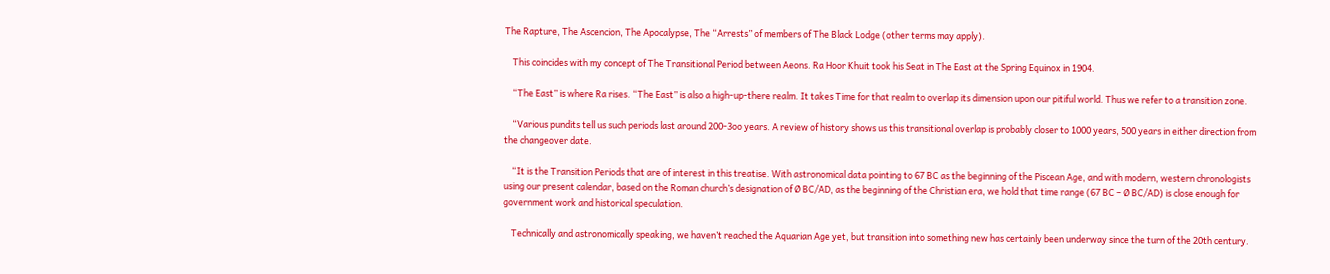The Rapture, The Ascencion, The Apocalypse, The “Arrests” of members of The Black Lodge (other terms may apply).

    This coincides with my concept of The Transitional Period between Aeons. Ra Hoor Khuit took his Seat in The East at the Spring Equinox in 1904.

    “The East” is where Ra rises. “The East” is also a high-up-there realm. It takes Time for that realm to overlap its dimension upon our pitiful world. Thus we refer to a transition zone.

    “Various pundits tell us such periods last around 200-3oo years. A review of history shows us this transitional overlap is probably closer to 1000 years, 500 years in either direction from the changeover date.

    “It is the Transition Periods that are of interest in this treatise. With astronomical data pointing to 67 BC as the beginning of the Piscean Age, and with modern, western chronologists using our present calendar, based on the Roman church’s designation of Ø BC/AD, as the beginning of the Christian era, we hold that time range (67 BC – Ø BC/AD) is close enough for government work and historical speculation.

    Technically and astronomically speaking, we haven’t reached the Aquarian Age yet, but transition into something new has certainly been underway since the turn of the 20th century.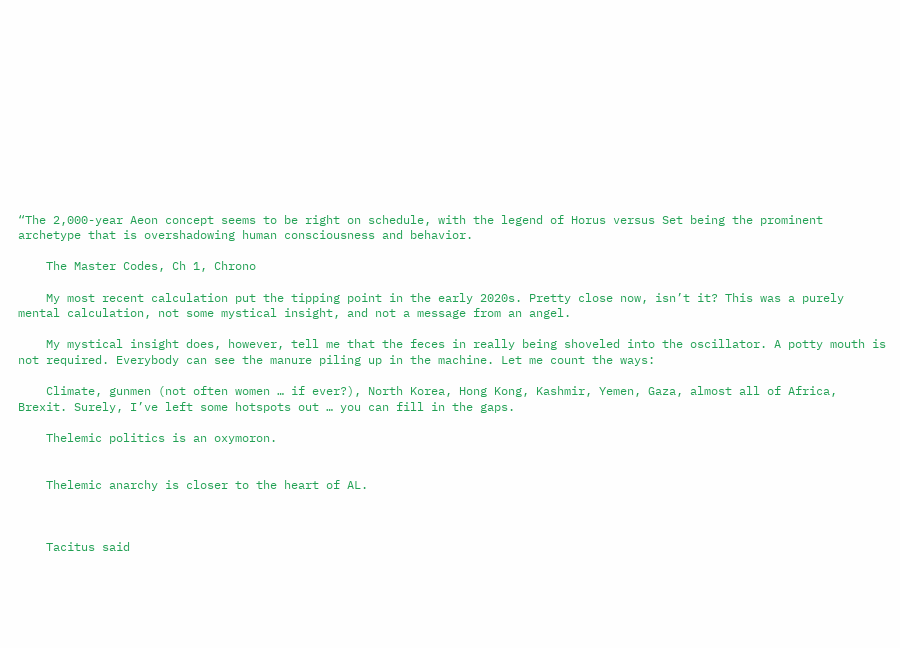“The 2,000-year Aeon concept seems to be right on schedule, with the legend of Horus versus Set being the prominent archetype that is overshadowing human consciousness and behavior.

    The Master Codes, Ch 1, Chrono

    My most recent calculation put the tipping point in the early 2020s. Pretty close now, isn’t it? This was a purely mental calculation, not some mystical insight, and not a message from an angel.

    My mystical insight does, however, tell me that the feces in really being shoveled into the oscillator. A potty mouth is not required. Everybody can see the manure piling up in the machine. Let me count the ways:

    Climate, gunmen (not often women … if ever?), North Korea, Hong Kong, Kashmir, Yemen, Gaza, almost all of Africa, Brexit. Surely, I’ve left some hotspots out … you can fill in the gaps.

    Thelemic politics is an oxymoron.


    Thelemic anarchy is closer to the heart of AL.



    Tacitus said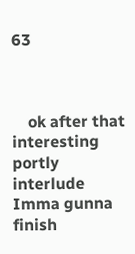63



    ok after that interesting portly interlude Imma gunna finish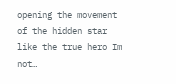opening the movement of the hidden star like the true hero Im not…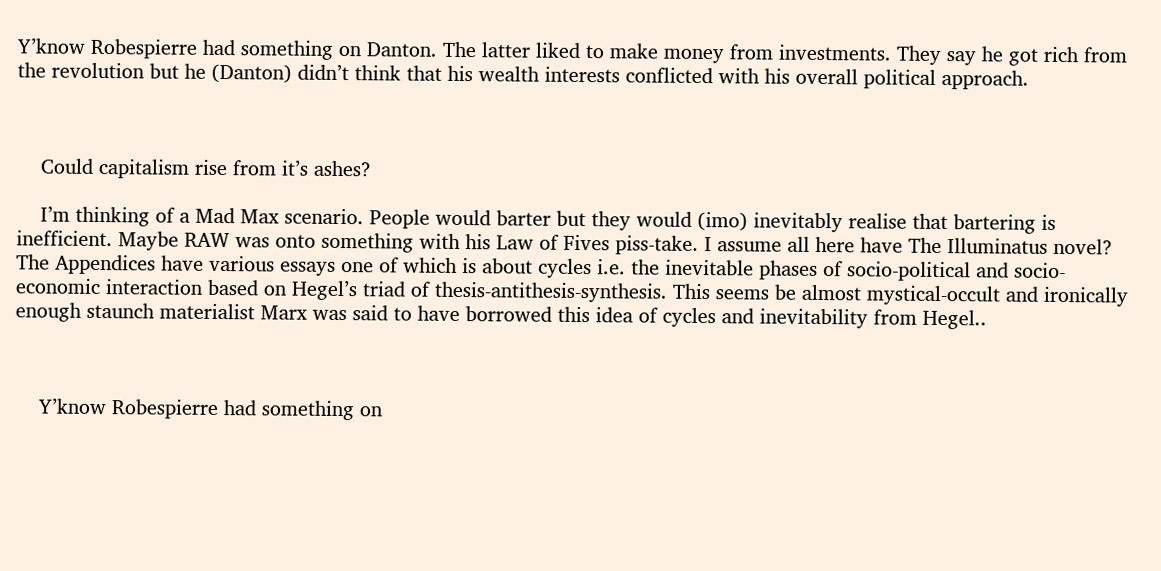Y’know Robespierre had something on Danton. The latter liked to make money from investments. They say he got rich from the revolution but he (Danton) didn’t think that his wealth interests conflicted with his overall political approach.



    Could capitalism rise from it’s ashes?

    I’m thinking of a Mad Max scenario. People would barter but they would (imo) inevitably realise that bartering is inefficient. Maybe RAW was onto something with his Law of Fives piss-take. I assume all here have The Illuminatus novel? The Appendices have various essays one of which is about cycles i.e. the inevitable phases of socio-political and socio-economic interaction based on Hegel’s triad of thesis-antithesis-synthesis. This seems be almost mystical-occult and ironically enough staunch materialist Marx was said to have borrowed this idea of cycles and inevitability from Hegel..



    Y’know Robespierre had something on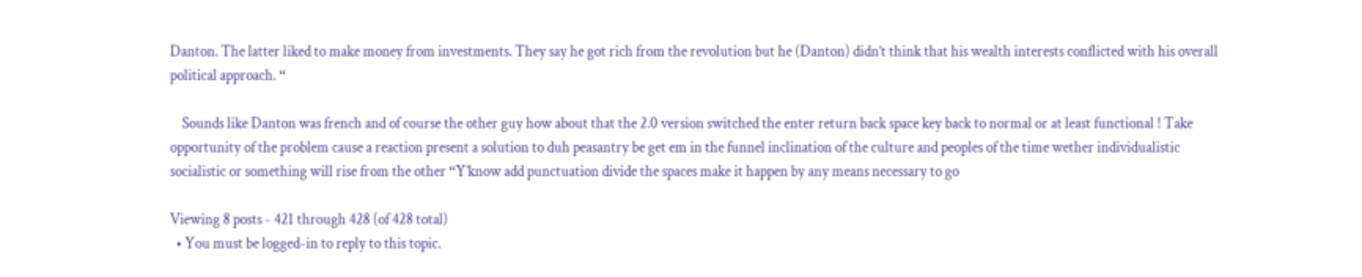Danton. The latter liked to make money from investments. They say he got rich from the revolution but he (Danton) didn’t think that his wealth interests conflicted with his overall political approach. “

    Sounds like Danton was french and of course the other guy how about that the 2.0 version switched the enter return back space key back to normal or at least functional ! Take opportunity of the problem cause a reaction present a solution to duh peasantry be get em in the funnel inclination of the culture and peoples of the time wether individualistic socialistic or something will rise from the other “Y’know add punctuation divide the spaces make it happen by any means necessary to go

Viewing 8 posts - 421 through 428 (of 428 total)
  • You must be logged-in to reply to this topic.